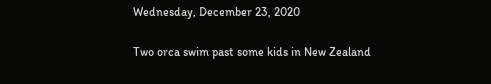Wednesday, December 23, 2020

Two orca swim past some kids in New Zealand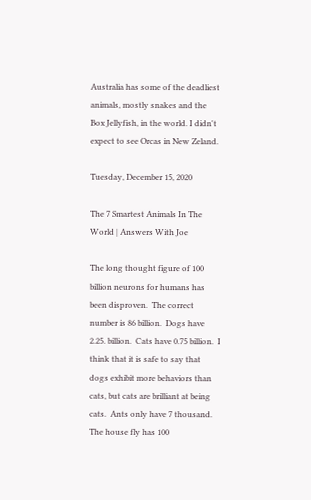Australia has some of the deadliest animals, mostly snakes and the Box Jellyfish, in the world. I didn't expect to see Orcas in New Zeland.

Tuesday, December 15, 2020

The 7 Smartest Animals In The World | Answers With Joe

The long thought figure of 100 billion neurons for humans has been disproven.  The correct number is 86 billion.  Dogs have 2.25. billion.  Cats have 0.75 billion.  I think that it is safe to say that dogs exhibit more behaviors than cats, but cats are brilliant at being cats.  Ants only have 7 thousand.  The house fly has 100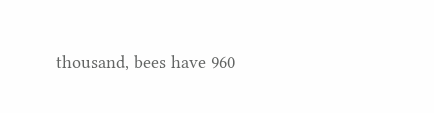thousand, bees have 960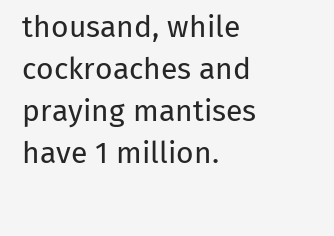thousand, while cockroaches and praying mantises have 1 million.